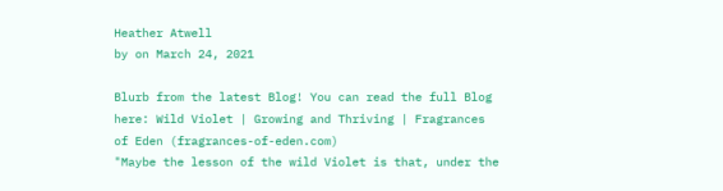Heather Atwell
by on March 24, 2021

Blurb from the latest Blog! You can read the full Blog here: Wild Violet | Growing and Thriving | Fragrances of Eden (fragrances-of-eden.com)
"Maybe the lesson of the wild Violet is that, under the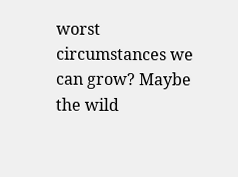worst circumstances we can grow? Maybe the wild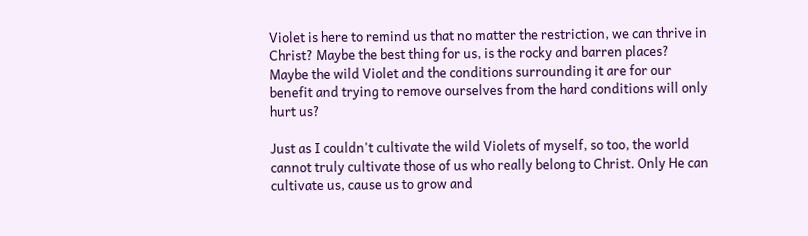Violet is here to remind us that no matter the restriction, we can thrive in Christ? Maybe the best thing for us, is the rocky and barren places? Maybe the wild Violet and the conditions surrounding it are for our benefit and trying to remove ourselves from the hard conditions will only hurt us?

Just as I couldn't cultivate the wild Violets of myself, so too, the world cannot truly cultivate those of us who really belong to Christ. Only He can cultivate us, cause us to grow and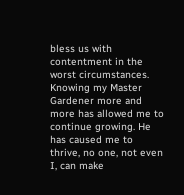bless us with contentment in the worst circumstances. Knowing my Master Gardener more and more has allowed me to continue growing. He has caused me to thrive, no one, not even I, can make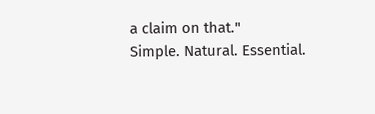a claim on that."
Simple. Natural. Essential.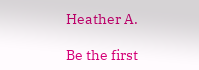Heather A.

Be the first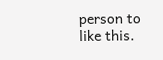person to like this.